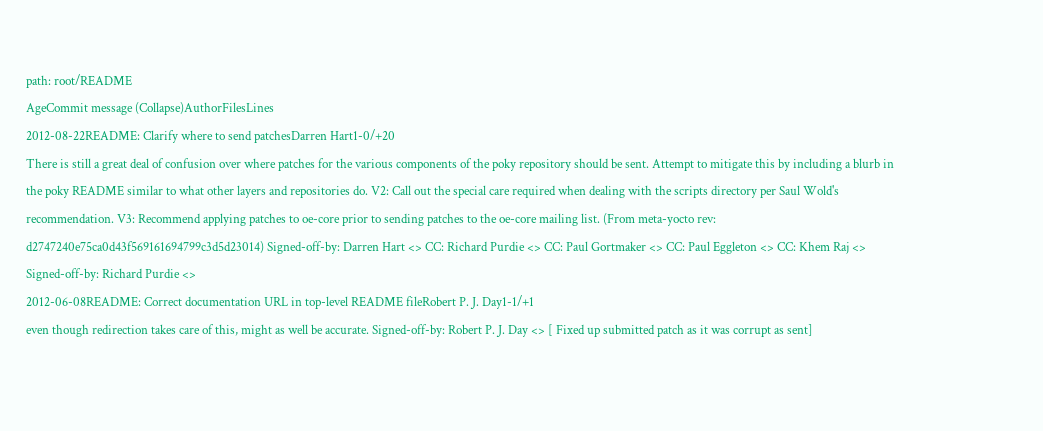path: root/README
AgeCommit message (Collapse)AuthorFilesLines
2012-08-22README: Clarify where to send patchesDarren Hart1-0/+20
There is still a great deal of confusion over where patches for the various components of the poky repository should be sent. Attempt to mitigate this by including a blurb in the poky README similar to what other layers and repositories do. V2: Call out the special care required when dealing with the scripts directory per Saul Wold's recommendation. V3: Recommend applying patches to oe-core prior to sending patches to the oe-core mailing list. (From meta-yocto rev: d2747240e75ca0d43f569161694799c3d5d23014) Signed-off-by: Darren Hart <> CC: Richard Purdie <> CC: Paul Gortmaker <> CC: Paul Eggleton <> CC: Khem Raj <> Signed-off-by: Richard Purdie <>
2012-06-08README: Correct documentation URL in top-level README fileRobert P. J. Day1-1/+1
even though redirection takes care of this, might as well be accurate. Signed-off-by: Robert P. J. Day <> [ Fixed up submitted patch as it was corrupt as sent]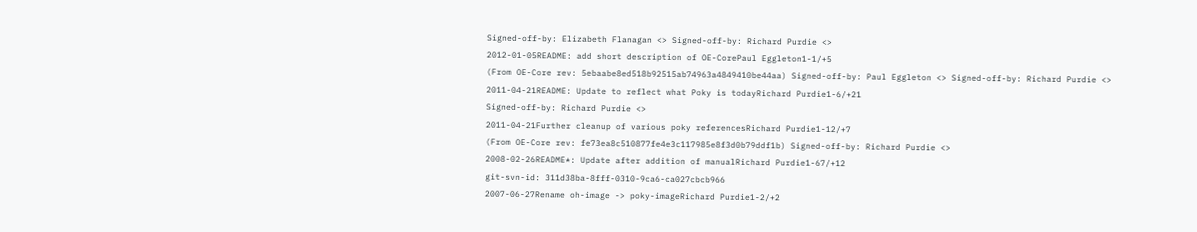Signed-off-by: Elizabeth Flanagan <> Signed-off-by: Richard Purdie <>
2012-01-05README: add short description of OE-CorePaul Eggleton1-1/+5
(From OE-Core rev: 5ebaabe8ed518b92515ab74963a4849410be44aa) Signed-off-by: Paul Eggleton <> Signed-off-by: Richard Purdie <>
2011-04-21README: Update to reflect what Poky is todayRichard Purdie1-6/+21
Signed-off-by: Richard Purdie <>
2011-04-21Further cleanup of various poky referencesRichard Purdie1-12/+7
(From OE-Core rev: fe73ea8c510877fe4e3c117985e8f3d0b79ddf1b) Signed-off-by: Richard Purdie <>
2008-02-26README*: Update after addition of manualRichard Purdie1-67/+12
git-svn-id: 311d38ba-8fff-0310-9ca6-ca027cbcb966
2007-06-27Rename oh-image -> poky-imageRichard Purdie1-2/+2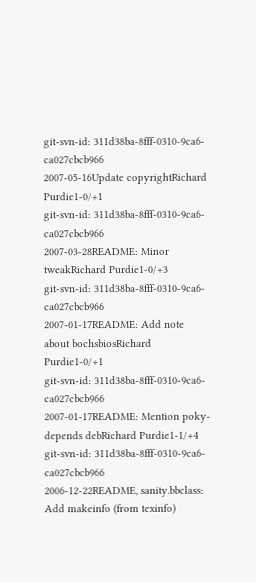git-svn-id: 311d38ba-8fff-0310-9ca6-ca027cbcb966
2007-05-16Update copyrightRichard Purdie1-0/+1
git-svn-id: 311d38ba-8fff-0310-9ca6-ca027cbcb966
2007-03-28README: Minor tweakRichard Purdie1-0/+3
git-svn-id: 311d38ba-8fff-0310-9ca6-ca027cbcb966
2007-01-17README: Add note about bochsbiosRichard Purdie1-0/+1
git-svn-id: 311d38ba-8fff-0310-9ca6-ca027cbcb966
2007-01-17README: Mention poky-depends debRichard Purdie1-1/+4
git-svn-id: 311d38ba-8fff-0310-9ca6-ca027cbcb966
2006-12-22README, sanity.bbclass: Add makeinfo (from texinfo)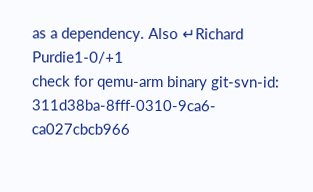as a dependency. Also ↵Richard Purdie1-0/+1
check for qemu-arm binary git-svn-id: 311d38ba-8fff-0310-9ca6-ca027cbcb966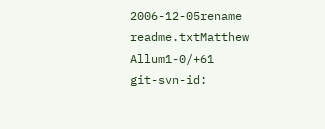2006-12-05rename readme.txtMatthew Allum1-0/+61
git-svn-id: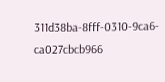311d38ba-8fff-0310-9ca6-ca027cbcb966